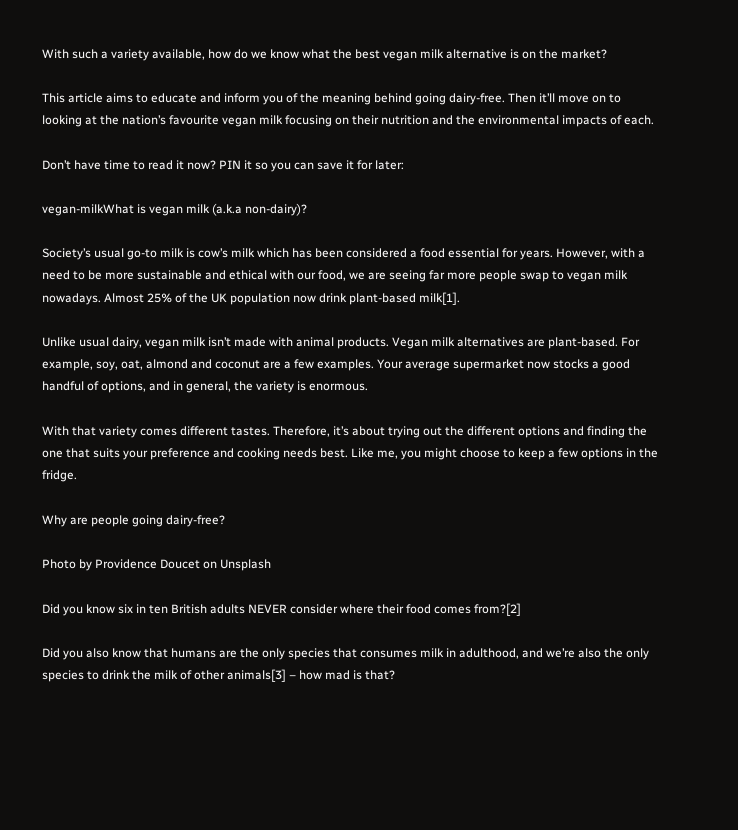With such a variety available, how do we know what the best vegan milk alternative is on the market?

This article aims to educate and inform you of the meaning behind going dairy-free. Then it’ll move on to looking at the nation’s favourite vegan milk focusing on their nutrition and the environmental impacts of each.

Don’t have time to read it now? PIN it so you can save it for later:

vegan-milkWhat is vegan milk (a.k.a non-dairy)?

Society’s usual go-to milk is cow’s milk which has been considered a food essential for years. However, with a need to be more sustainable and ethical with our food, we are seeing far more people swap to vegan milk nowadays. Almost 25% of the UK population now drink plant-based milk[1].

Unlike usual dairy, vegan milk isn’t made with animal products. Vegan milk alternatives are plant-based. For example, soy, oat, almond and coconut are a few examples. Your average supermarket now stocks a good handful of options, and in general, the variety is enormous.

With that variety comes different tastes. Therefore, it’s about trying out the different options and finding the one that suits your preference and cooking needs best. Like me, you might choose to keep a few options in the fridge.

Why are people going dairy-free?

Photo by Providence Doucet on Unsplash

Did you know six in ten British adults NEVER consider where their food comes from?[2]

Did you also know that humans are the only species that consumes milk in adulthood, and we’re also the only species to drink the milk of other animals[3] – how mad is that?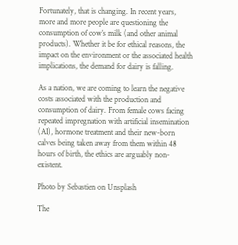Fortunately, that is changing. In recent years, more and more people are questioning the consumption of cow’s milk (and other animal products). Whether it be for ethical reasons, the impact on the environment or the associated health implications, the demand for dairy is falling.

As a nation, we are coming to learn the negative costs associated with the production and consumption of dairy. From female cows facing repeated impregnation with artificial insemination (AI), hormone treatment and their new-born calves being taken away from them within 48 hours of birth, the ethics are arguably non-existent.

Photo by Sebastien on Unsplash

The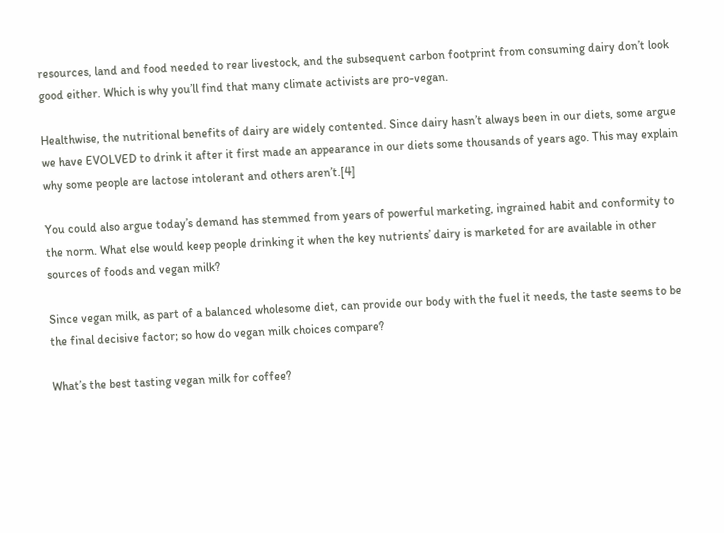resources, land and food needed to rear livestock, and the subsequent carbon footprint from consuming dairy don’t look good either. Which is why you’ll find that many climate activists are pro-vegan.

Healthwise, the nutritional benefits of dairy are widely contented. Since dairy hasn’t always been in our diets, some argue we have EVOLVED to drink it after it first made an appearance in our diets some thousands of years ago. This may explain why some people are lactose intolerant and others aren’t.[4]

You could also argue today’s demand has stemmed from years of powerful marketing, ingrained habit and conformity to the norm. What else would keep people drinking it when the key nutrients’ dairy is marketed for are available in other sources of foods and vegan milk?

Since vegan milk, as part of a balanced wholesome diet, can provide our body with the fuel it needs, the taste seems to be the final decisive factor; so how do vegan milk choices compare?

What’s the best tasting vegan milk for coffee?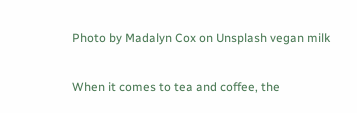Photo by Madalyn Cox on Unsplash vegan milk

When it comes to tea and coffee, the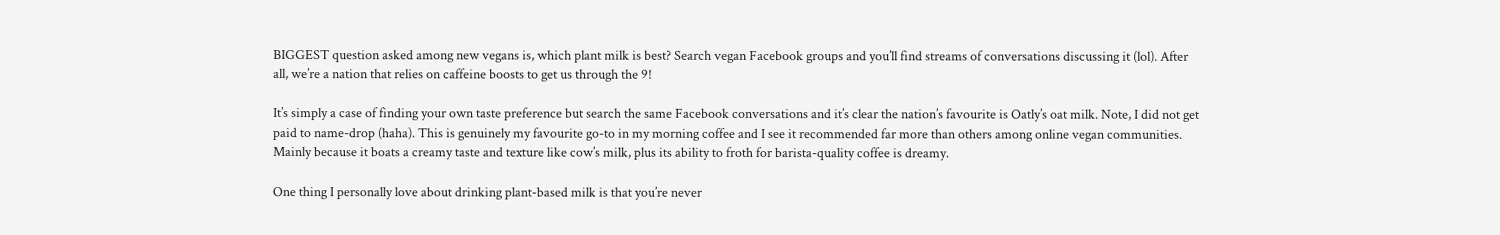BIGGEST question asked among new vegans is, which plant milk is best? Search vegan Facebook groups and you’ll find streams of conversations discussing it (lol). After all, we’re a nation that relies on caffeine boosts to get us through the 9!

It’s simply a case of finding your own taste preference but search the same Facebook conversations and it’s clear the nation’s favourite is Oatly’s oat milk. Note, I did not get paid to name-drop (haha). This is genuinely my favourite go-to in my morning coffee and I see it recommended far more than others among online vegan communities. Mainly because it boats a creamy taste and texture like cow’s milk, plus its ability to froth for barista-quality coffee is dreamy.

One thing I personally love about drinking plant-based milk is that you’re never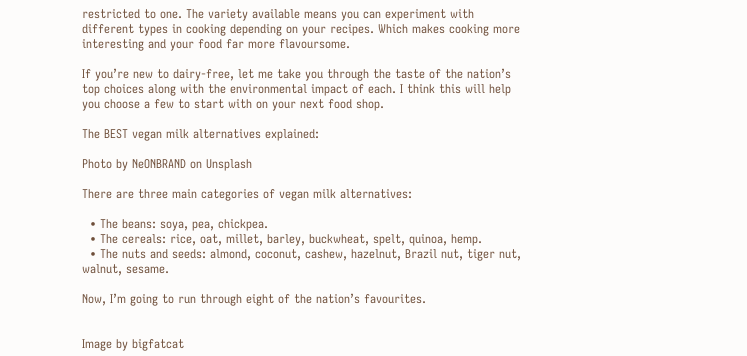restricted to one. The variety available means you can experiment with different types in cooking depending on your recipes. Which makes cooking more interesting and your food far more flavoursome.

If you’re new to dairy-free, let me take you through the taste of the nation’s top choices along with the environmental impact of each. I think this will help you choose a few to start with on your next food shop.

The BEST vegan milk alternatives explained:

Photo by NeONBRAND on Unsplash

There are three main categories of vegan milk alternatives:

  • The beans: soya, pea, chickpea.
  • The cereals: rice, oat, millet, barley, buckwheat, spelt, quinoa, hemp.
  • The nuts and seeds: almond, coconut, cashew, hazelnut, Brazil nut, tiger nut, walnut, sesame.

Now, I’m going to run through eight of the nation’s favourites.


Image by bigfatcat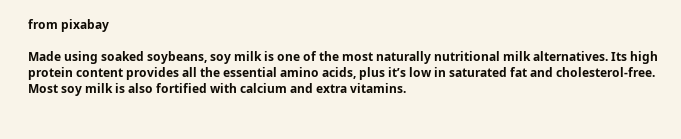from pixabay

Made using soaked soybeans, soy milk is one of the most naturally nutritional milk alternatives. Its high protein content provides all the essential amino acids, plus it’s low in saturated fat and cholesterol-free. Most soy milk is also fortified with calcium and extra vitamins.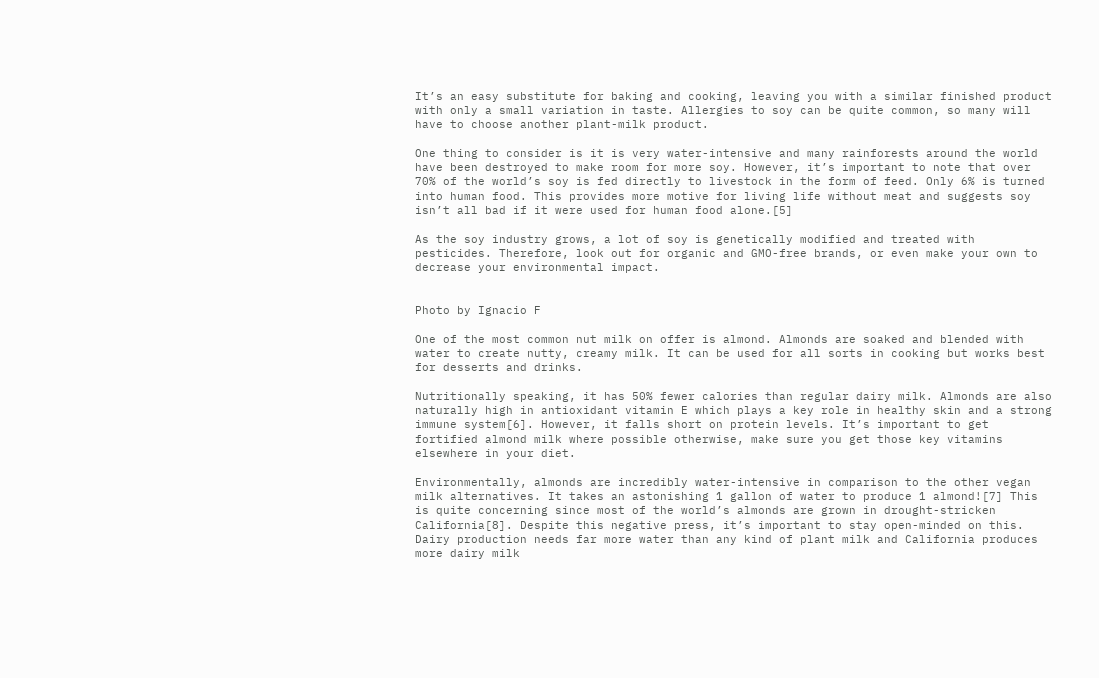It’s an easy substitute for baking and cooking, leaving you with a similar finished product with only a small variation in taste. Allergies to soy can be quite common, so many will have to choose another plant-milk product.

One thing to consider is it is very water-intensive and many rainforests around the world have been destroyed to make room for more soy. However, it’s important to note that over 70% of the world’s soy is fed directly to livestock in the form of feed. Only 6% is turned into human food. This provides more motive for living life without meat and suggests soy isn’t all bad if it were used for human food alone.[5]

As the soy industry grows, a lot of soy is genetically modified and treated with pesticides. Therefore, look out for organic and GMO-free brands, or even make your own to decrease your environmental impact.


Photo by Ignacio F

One of the most common nut milk on offer is almond. Almonds are soaked and blended with water to create nutty, creamy milk. It can be used for all sorts in cooking but works best for desserts and drinks.

Nutritionally speaking, it has 50% fewer calories than regular dairy milk. Almonds are also naturally high in antioxidant vitamin E which plays a key role in healthy skin and a strong immune system[6]. However, it falls short on protein levels. It’s important to get fortified almond milk where possible otherwise, make sure you get those key vitamins elsewhere in your diet.

Environmentally, almonds are incredibly water-intensive in comparison to the other vegan milk alternatives. It takes an astonishing 1 gallon of water to produce 1 almond![7] This is quite concerning since most of the world’s almonds are grown in drought-stricken California[8]. Despite this negative press, it’s important to stay open-minded on this. Dairy production needs far more water than any kind of plant milk and California produces more dairy milk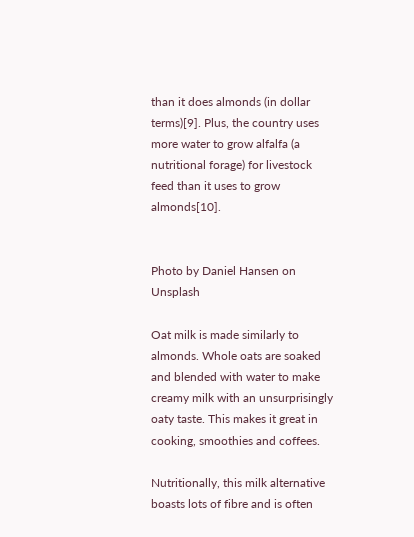than it does almonds (in dollar terms)[9]. Plus, the country uses more water to grow alfalfa (a nutritional forage) for livestock feed than it uses to grow almonds[10].


Photo by Daniel Hansen on Unsplash

Oat milk is made similarly to almonds. Whole oats are soaked and blended with water to make creamy milk with an unsurprisingly oaty taste. This makes it great in cooking, smoothies and coffees.

Nutritionally, this milk alternative boasts lots of fibre and is often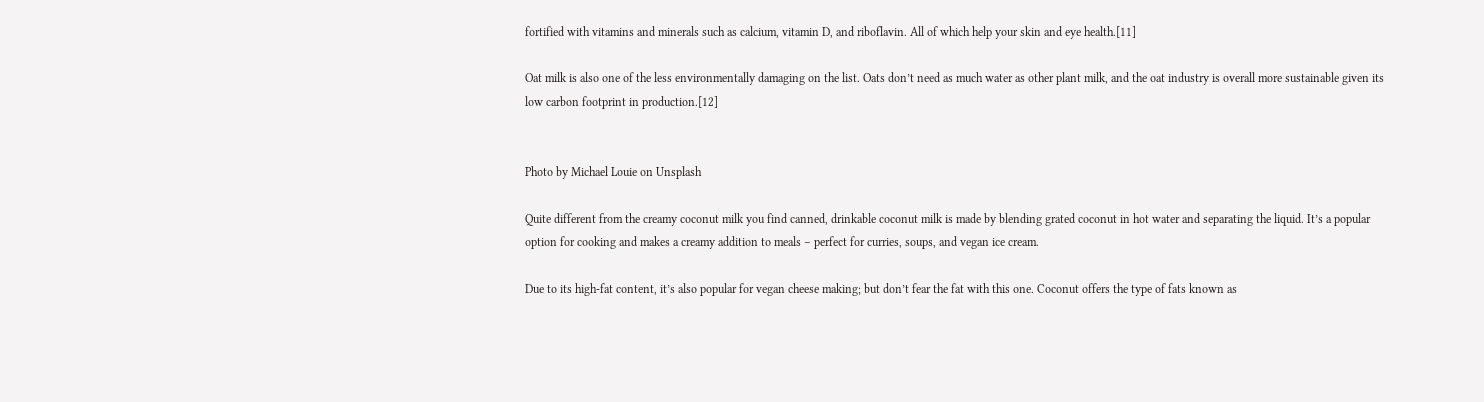fortified with vitamins and minerals such as calcium, vitamin D, and riboflavin. All of which help your skin and eye health.[11]

Oat milk is also one of the less environmentally damaging on the list. Oats don’t need as much water as other plant milk, and the oat industry is overall more sustainable given its low carbon footprint in production.[12]


Photo by Michael Louie on Unsplash

Quite different from the creamy coconut milk you find canned, drinkable coconut milk is made by blending grated coconut in hot water and separating the liquid. It’s a popular option for cooking and makes a creamy addition to meals – perfect for curries, soups, and vegan ice cream.

Due to its high-fat content, it’s also popular for vegan cheese making; but don’t fear the fat with this one. Coconut offers the type of fats known as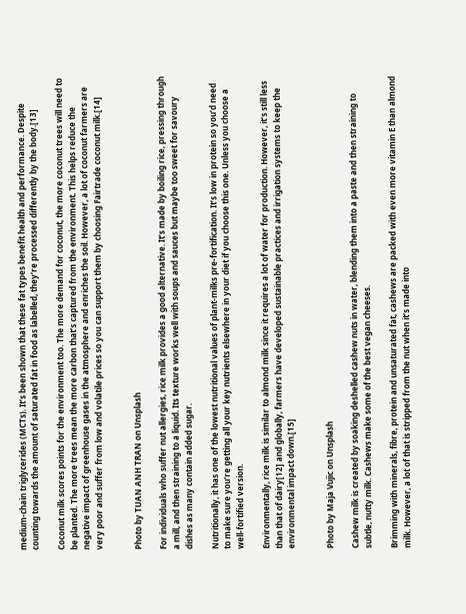medium-chain triglycerides (MCTs). It’s been shown that these fat types benefit health and performance. Despite counting towards the amount of saturated fat in food as labelled, they’re processed differently by the body.[13]

Coconut milk scores points for the environment too. The more demand for coconut, the more coconut trees will need to be planted. The more trees mean the more carbon that’s captured from the environment. This helps reduce the negative impact of greenhouse gases in the atmosphere and enriches the soil. However, a lot of coconut farmers are very poor and suffer from low and volatile prices so you can support them by choosing Fairtrade coconut milk.[14]


Photo by TUAN ANH TRAN on Unsplash

For individuals who suffer nut allergies, rice milk provides a good alternative. It’s made by boiling rice, pressing through a mill, and then straining to a liquid. Its texture works well with soups and sauces but maybe too sweet for savoury dishes as many contain added sugar.

Nutritionally, it has one of the lowest nutritional values of plant-milks pre-fortification. It’s low in protein so you’d need to make sure you’re getting all your key nutrients elsewhere in your diet if you choose this one. Unless you choose a well-fortified version.

Environmentally, rice milk is similar to almond milk since it requires a lot of water for production. However, it’s still less than that of dairy[12] and globally, farmers have developed sustainable practices and irrigation systems to keep the environmental impact down.[15]


Photo by Maja Vujic on Unsplash

Cashew milk is created by soaking deshelled cashew nuts in water, blending them into a paste and then straining to subtle, nutty milk. Cashews make some of the best vegan cheeses.

Brimming with minerals, fibre, protein and unsaturated fat, cashews are packed with even more vitamin E than almond milk. However, a lot of that is stripped from the nut when it’s made into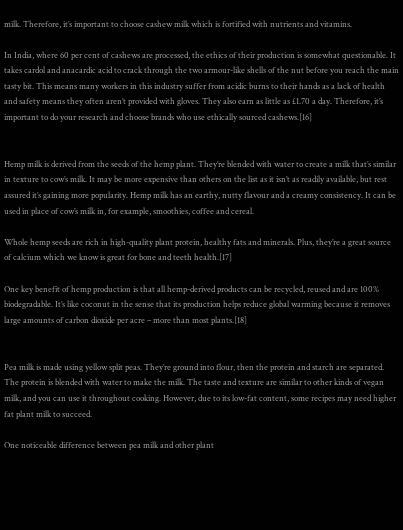milk. Therefore, it’s important to choose cashew milk which is fortified with nutrients and vitamins.

In India, where 60 per cent of cashews are processed, the ethics of their production is somewhat questionable. It takes cardol and anacardic acid to crack through the two armour-like shells of the nut before you reach the main tasty bit. This means many workers in this industry suffer from acidic burns to their hands as a lack of health and safety means they often aren’t provided with gloves. They also earn as little as £1.70 a day. Therefore, it’s important to do your research and choose brands who use ethically sourced cashews.[16]


Hemp milk is derived from the seeds of the hemp plant. They’re blended with water to create a milk that’s similar in texture to cow’s milk. It may be more expensive than others on the list as it isn’t as readily available, but rest assured it’s gaining more popularity. Hemp milk has an earthy, nutty flavour and a creamy consistency. It can be used in place of cow’s milk in, for example, smoothies, coffee and cereal.

Whole hemp seeds are rich in high-quality plant protein, healthy fats and minerals. Plus, they’re a great source of calcium which we know is great for bone and teeth health.[17]

One key benefit of hemp production is that all hemp-derived products can be recycled, reused and are 100% biodegradable. It’s like coconut in the sense that its production helps reduce global warming because it removes large amounts of carbon dioxide per acre – more than most plants.[18]


Pea milk is made using yellow split peas. They’re ground into flour, then the protein and starch are separated. The protein is blended with water to make the milk. The taste and texture are similar to other kinds of vegan milk, and you can use it throughout cooking. However, due to its low-fat content, some recipes may need higher fat plant milk to succeed.

One noticeable difference between pea milk and other plant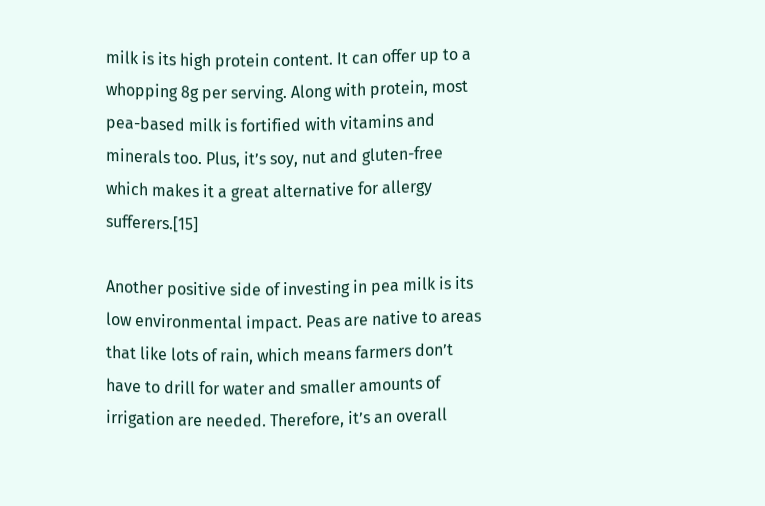milk is its high protein content. It can offer up to a whopping 8g per serving. Along with protein, most pea-based milk is fortified with vitamins and minerals too. Plus, it’s soy, nut and gluten-free which makes it a great alternative for allergy sufferers.[15]

Another positive side of investing in pea milk is its low environmental impact. Peas are native to areas that like lots of rain, which means farmers don’t have to drill for water and smaller amounts of irrigation are needed. Therefore, it’s an overall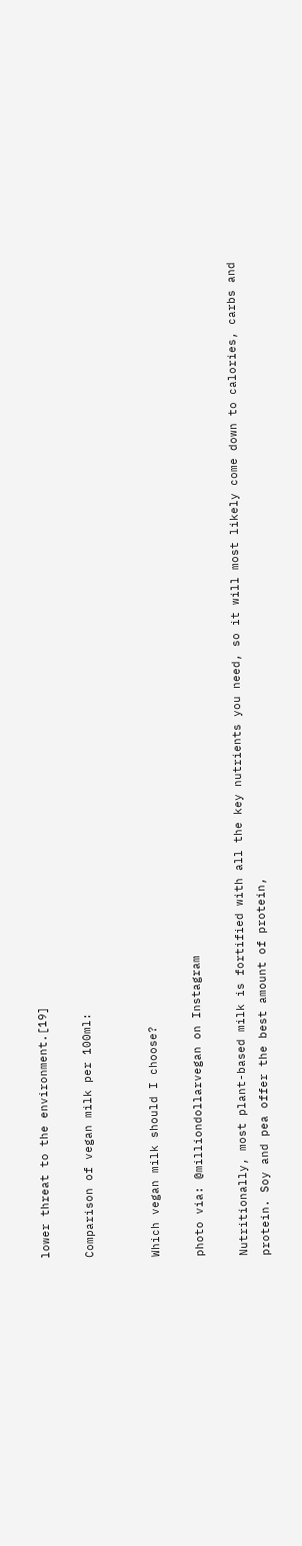lower threat to the environment.[19]

Comparison of vegan milk per 100ml:


Which vegan milk should I choose?

photo via: @milliondollarvegan on Instagram

Nutritionally, most plant-based milk is fortified with all the key nutrients you need, so it will most likely come down to calories, carbs and protein. Soy and pea offer the best amount of protein,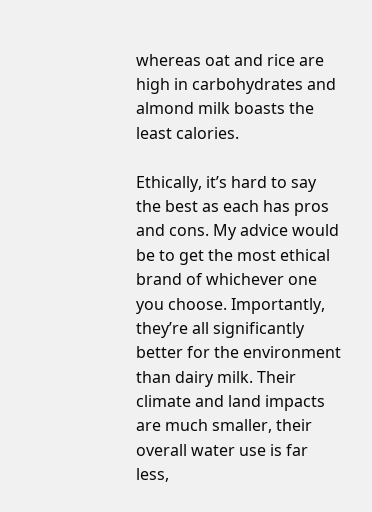whereas oat and rice are high in carbohydrates and almond milk boasts the least calories.

Ethically, it’s hard to say the best as each has pros and cons. My advice would be to get the most ethical brand of whichever one you choose. Importantly, they’re all significantly better for the environment than dairy milk. Their climate and land impacts are much smaller, their overall water use is far less,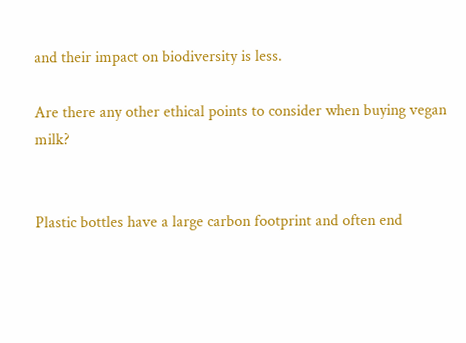and their impact on biodiversity is less.

Are there any other ethical points to consider when buying vegan milk?


Plastic bottles have a large carbon footprint and often end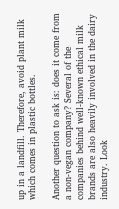up in a landfill. Therefore, avoid plant milk which comes in plastic bottles.

Another question to ask is: does it come from a non-vegan company? Several of the companies behind well-known ethical milk brands are also heavily involved in the dairy industry. Look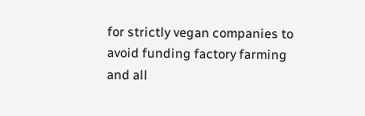for strictly vegan companies to avoid funding factory farming and all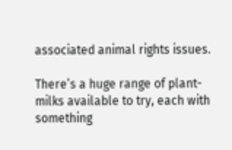associated animal rights issues.

There’s a huge range of plant-milks available to try, each with something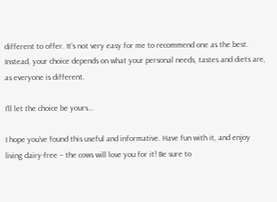different to offer. It’s not very easy for me to recommend one as the best. Instead, your choice depends on what your personal needs, tastes and diets are, as everyone is different.

I’ll let the choice be yours…

I hope you’ve found this useful and informative. Have fun with it, and enjoy living dairy-free – the cows will love you for it! Be sure to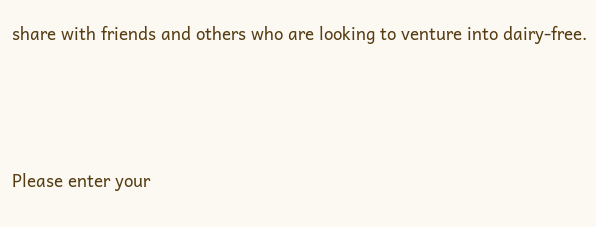share with friends and others who are looking to venture into dairy-free.




Please enter your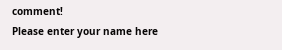comment!
Please enter your name here